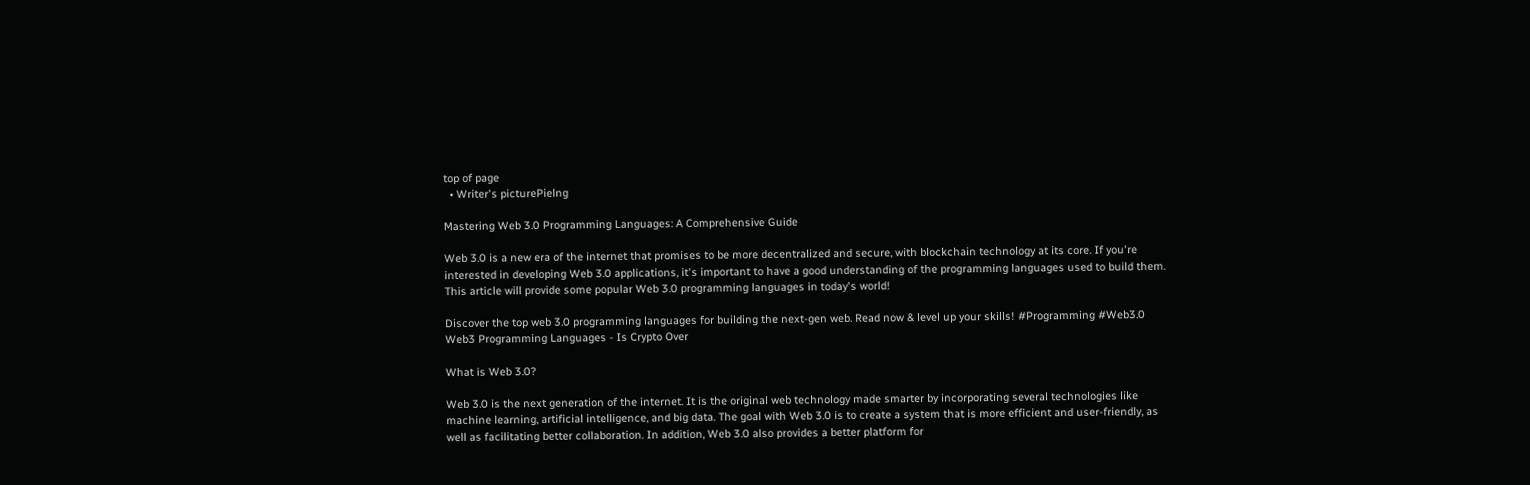top of page
  • Writer's picturePielng

Mastering Web 3.0 Programming Languages: A Comprehensive Guide

Web 3.0 is a new era of the internet that promises to be more decentralized and secure, with blockchain technology at its core. If you're interested in developing Web 3.0 applications, it's important to have a good understanding of the programming languages used to build them. This article will provide some popular Web 3.0 programming languages in today's world!

Discover the top web 3.0 programming languages for building the next-gen web. Read now & level up your skills! #Programming #Web3.0
Web3 Programming Languages - Is Crypto Over

What is Web 3.0?

Web 3.0 is the next generation of the internet. It is the original web technology made smarter by incorporating several technologies like machine learning, artificial intelligence, and big data. The goal with Web 3.0 is to create a system that is more efficient and user-friendly, as well as facilitating better collaboration. In addition, Web 3.0 also provides a better platform for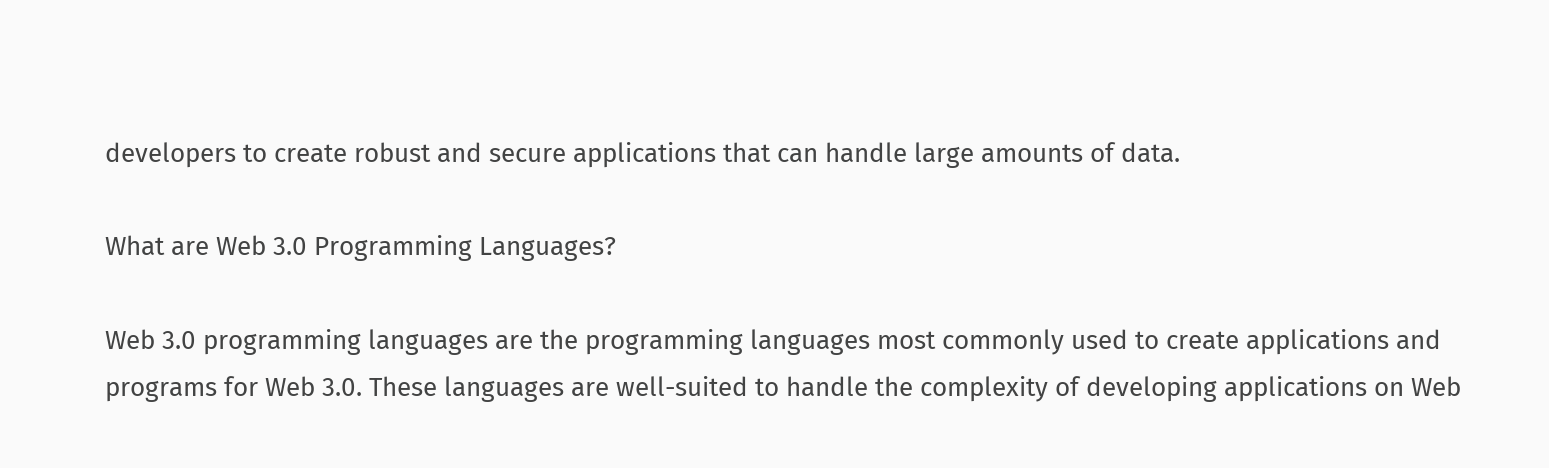developers to create robust and secure applications that can handle large amounts of data.

What are Web 3.0 Programming Languages?

Web 3.0 programming languages are the programming languages most commonly used to create applications and programs for Web 3.0. These languages are well-suited to handle the complexity of developing applications on Web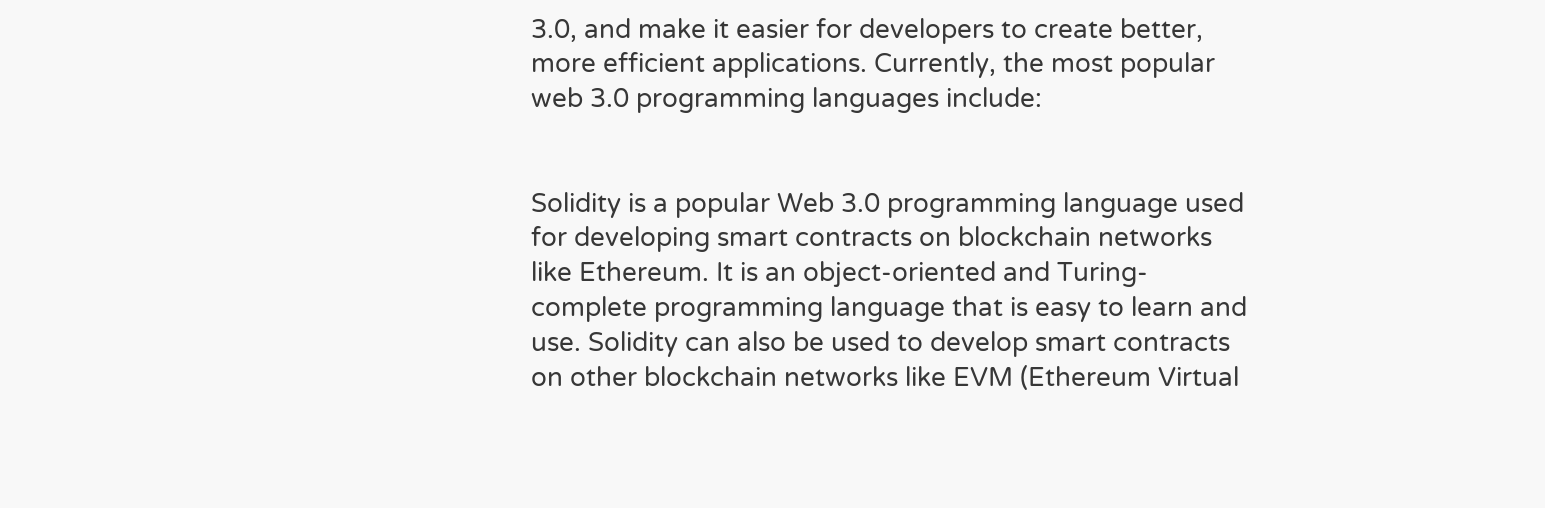3.0, and make it easier for developers to create better, more efficient applications. Currently, the most popular web 3.0 programming languages include:


Solidity is a popular Web 3.0 programming language used for developing smart contracts on blockchain networks like Ethereum. It is an object-oriented and Turing-complete programming language that is easy to learn and use. Solidity can also be used to develop smart contracts on other blockchain networks like EVM (Ethereum Virtual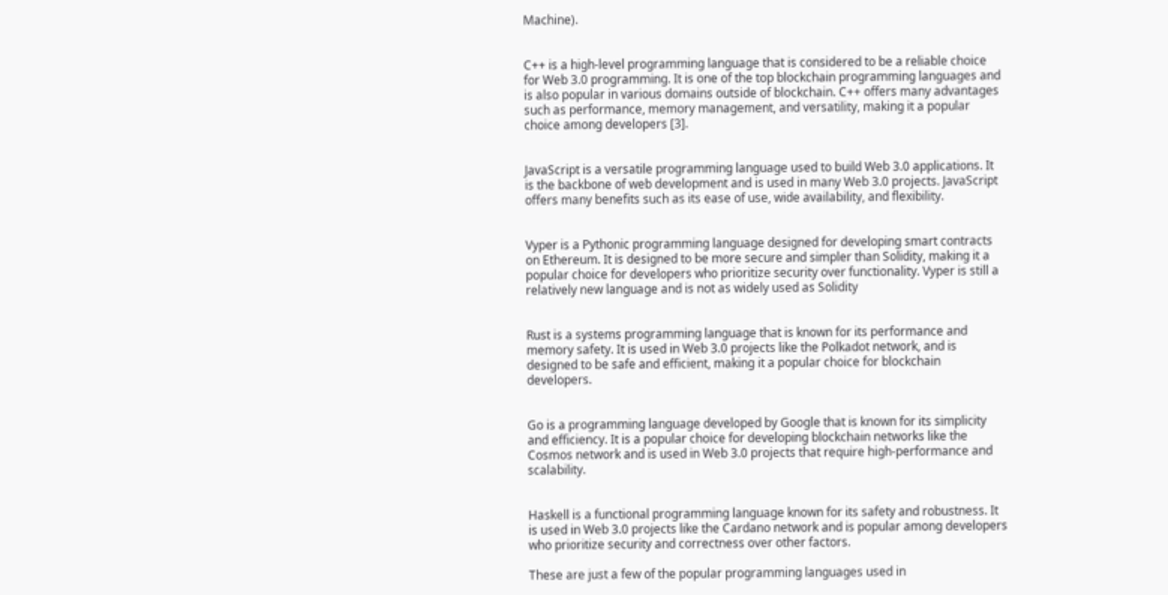Machine).


C++ is a high-level programming language that is considered to be a reliable choice for Web 3.0 programming. It is one of the top blockchain programming languages and is also popular in various domains outside of blockchain. C++ offers many advantages such as performance, memory management, and versatility, making it a popular choice among developers [3].


JavaScript is a versatile programming language used to build Web 3.0 applications. It is the backbone of web development and is used in many Web 3.0 projects. JavaScript offers many benefits such as its ease of use, wide availability, and flexibility.


Vyper is a Pythonic programming language designed for developing smart contracts on Ethereum. It is designed to be more secure and simpler than Solidity, making it a popular choice for developers who prioritize security over functionality. Vyper is still a relatively new language and is not as widely used as Solidity


Rust is a systems programming language that is known for its performance and memory safety. It is used in Web 3.0 projects like the Polkadot network, and is designed to be safe and efficient, making it a popular choice for blockchain developers.


Go is a programming language developed by Google that is known for its simplicity and efficiency. It is a popular choice for developing blockchain networks like the Cosmos network and is used in Web 3.0 projects that require high-performance and scalability.


Haskell is a functional programming language known for its safety and robustness. It is used in Web 3.0 projects like the Cardano network and is popular among developers who prioritize security and correctness over other factors.

These are just a few of the popular programming languages used in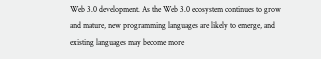Web 3.0 development. As the Web 3.0 ecosystem continues to grow and mature, new programming languages are likely to emerge, and existing languages may become more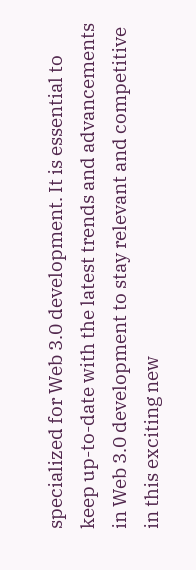specialized for Web 3.0 development. It is essential to keep up-to-date with the latest trends and advancements in Web 3.0 development to stay relevant and competitive in this exciting new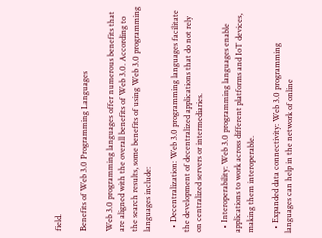field.

Benefits of Web 3.0 Programming Languages

Web 3.0 programming languages offer numerous benefits that are aligned with the overall benefits of Web 3.0. According to the search results, some benefits of using Web 3.0 programming languages include:

  • Decentralization: Web 3.0 programming languages facilitate the development of decentralized applications that do not rely on centralized servers or intermediaries.

  • Interoperability: Web 3.0 programming languages enable applications to work across different platforms and IoT devices, making them interoperable.

  • Expanded data connectivity: Web 3.0 programming languages can help in the network of online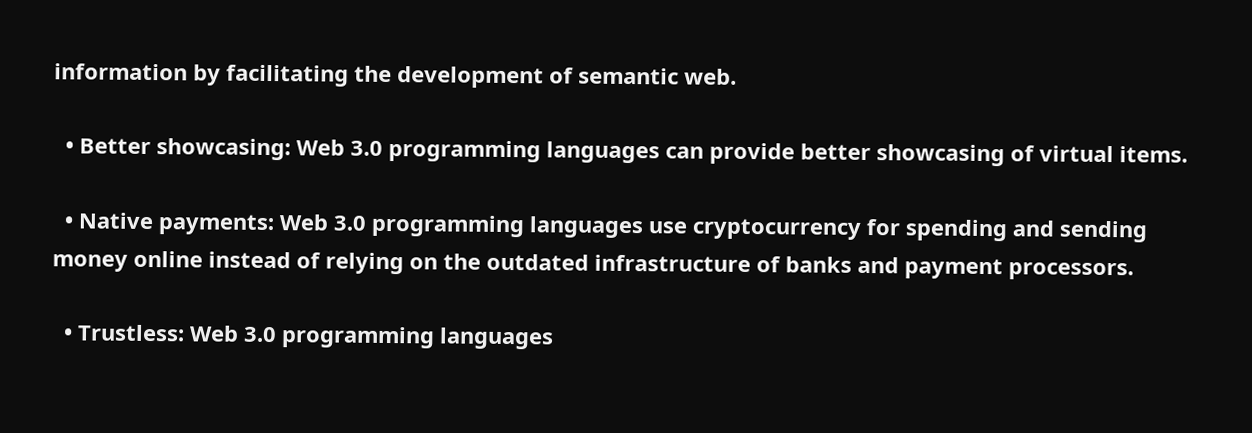information by facilitating the development of semantic web.

  • Better showcasing: Web 3.0 programming languages can provide better showcasing of virtual items.

  • Native payments: Web 3.0 programming languages use cryptocurrency for spending and sending money online instead of relying on the outdated infrastructure of banks and payment processors.

  • Trustless: Web 3.0 programming languages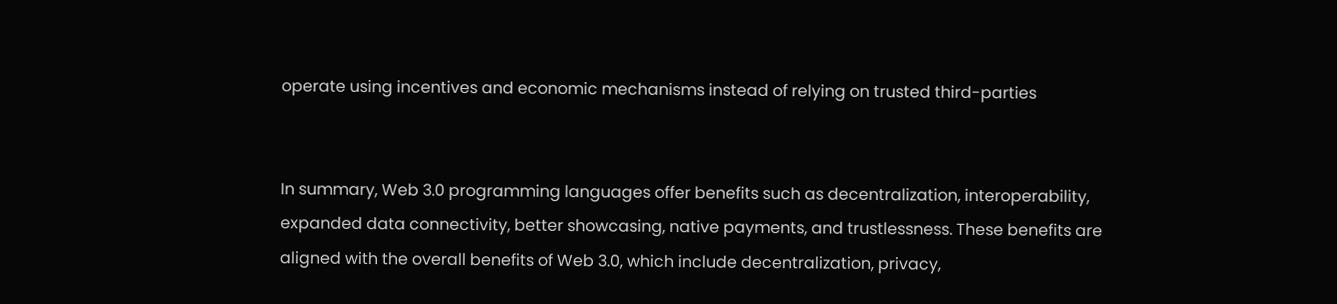operate using incentives and economic mechanisms instead of relying on trusted third-parties


In summary, Web 3.0 programming languages offer benefits such as decentralization, interoperability, expanded data connectivity, better showcasing, native payments, and trustlessness. These benefits are aligned with the overall benefits of Web 3.0, which include decentralization, privacy,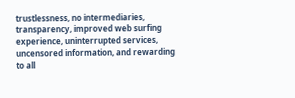trustlessness, no intermediaries, transparency, improved web surfing experience, uninterrupted services, uncensored information, and rewarding to all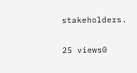stakeholders.

25 views0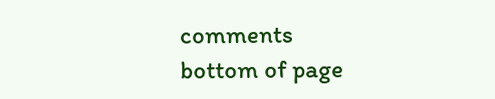comments
bottom of page